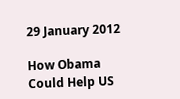29 January 2012

How Obama Could Help US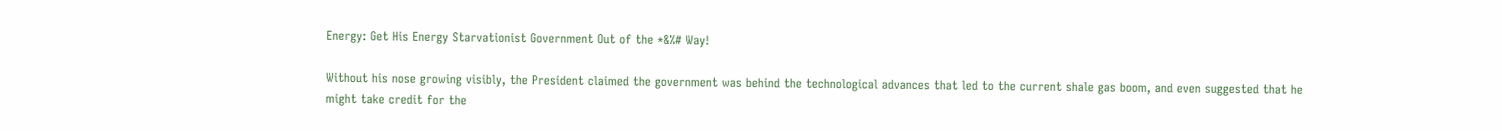Energy: Get His Energy Starvationist Government Out of the *&%# Way!

Without his nose growing visibly, the President claimed the government was behind the technological advances that led to the current shale gas boom, and even suggested that he might take credit for the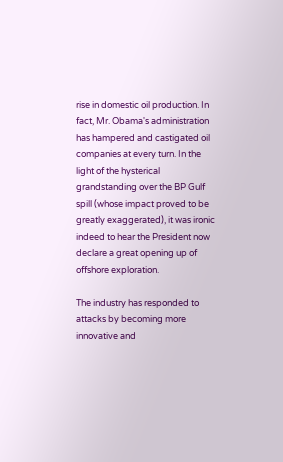rise in domestic oil production. In fact, Mr. Obama's administration has hampered and castigated oil companies at every turn. In the light of the hysterical grandstanding over the BP Gulf spill (whose impact proved to be greatly exaggerated), it was ironic indeed to hear the President now declare a great opening up of offshore exploration.

The industry has responded to attacks by becoming more innovative and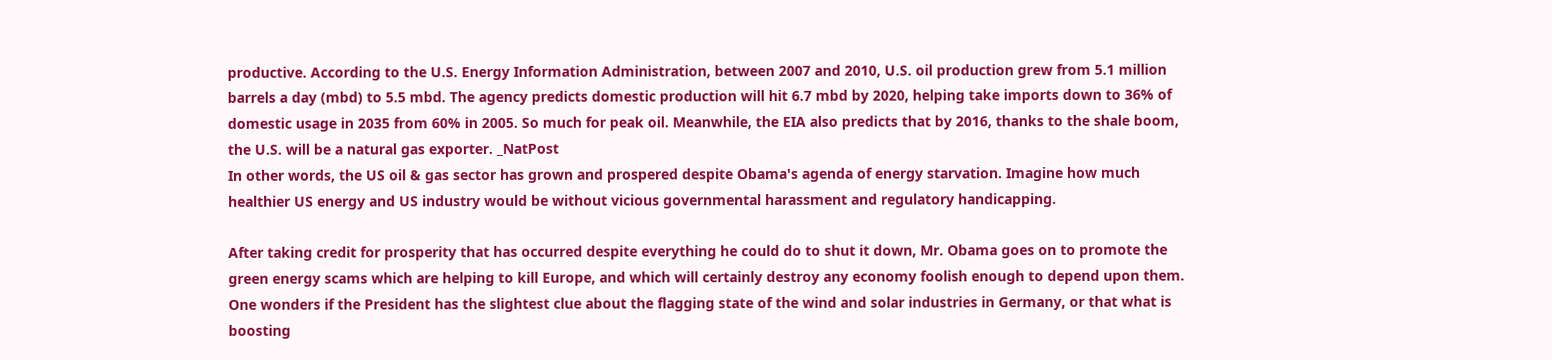productive. According to the U.S. Energy Information Administration, between 2007 and 2010, U.S. oil production grew from 5.1 million barrels a day (mbd) to 5.5 mbd. The agency predicts domestic production will hit 6.7 mbd by 2020, helping take imports down to 36% of domestic usage in 2035 from 60% in 2005. So much for peak oil. Meanwhile, the EIA also predicts that by 2016, thanks to the shale boom, the U.S. will be a natural gas exporter. _NatPost
In other words, the US oil & gas sector has grown and prospered despite Obama's agenda of energy starvation. Imagine how much healthier US energy and US industry would be without vicious governmental harassment and regulatory handicapping.

After taking credit for prosperity that has occurred despite everything he could do to shut it down, Mr. Obama goes on to promote the green energy scams which are helping to kill Europe, and which will certainly destroy any economy foolish enough to depend upon them.
One wonders if the President has the slightest clue about the flagging state of the wind and solar industries in Germany, or that what is boosting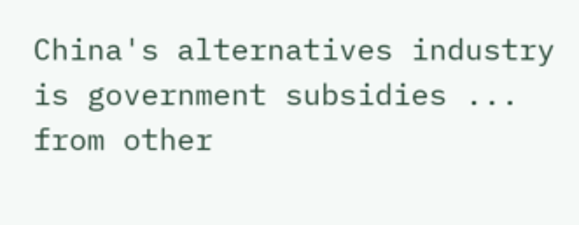China's alternatives industry is government subsidies ... from other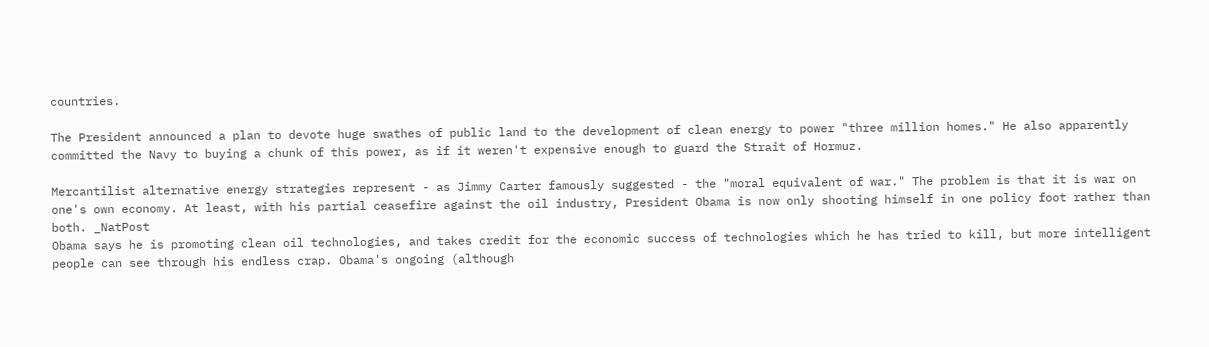countries.

The President announced a plan to devote huge swathes of public land to the development of clean energy to power "three million homes." He also apparently committed the Navy to buying a chunk of this power, as if it weren't expensive enough to guard the Strait of Hormuz.

Mercantilist alternative energy strategies represent - as Jimmy Carter famously suggested - the "moral equivalent of war." The problem is that it is war on one's own economy. At least, with his partial ceasefire against the oil industry, President Obama is now only shooting himself in one policy foot rather than both. _NatPost
Obama says he is promoting clean oil technologies, and takes credit for the economic success of technologies which he has tried to kill, but more intelligent people can see through his endless crap. Obama's ongoing (although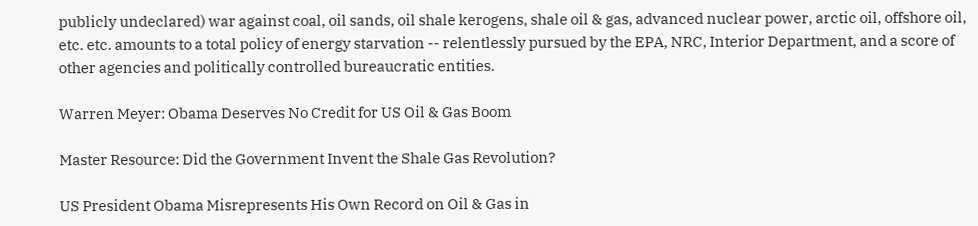publicly undeclared) war against coal, oil sands, oil shale kerogens, shale oil & gas, advanced nuclear power, arctic oil, offshore oil, etc. etc. amounts to a total policy of energy starvation -- relentlessly pursued by the EPA, NRC, Interior Department, and a score of other agencies and politically controlled bureaucratic entities.

Warren Meyer: Obama Deserves No Credit for US Oil & Gas Boom

Master Resource: Did the Government Invent the Shale Gas Revolution?

US President Obama Misrepresents His Own Record on Oil & Gas in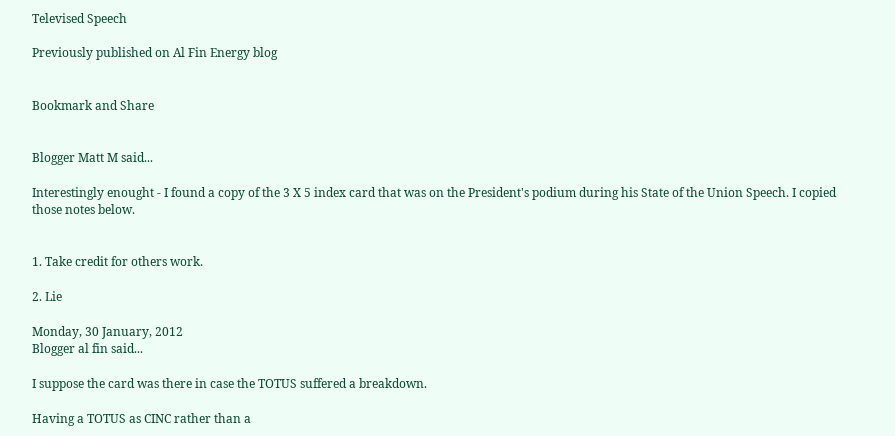Televised Speech

Previously published on Al Fin Energy blog


Bookmark and Share


Blogger Matt M said...

Interestingly enought - I found a copy of the 3 X 5 index card that was on the President's podium during his State of the Union Speech. I copied those notes below.


1. Take credit for others work.

2. Lie

Monday, 30 January, 2012
Blogger al fin said...

I suppose the card was there in case the TOTUS suffered a breakdown.

Having a TOTUS as CINC rather than a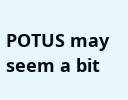POTUS may seem a bit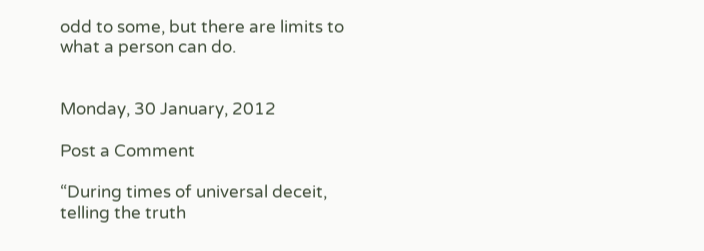odd to some, but there are limits to what a person can do.


Monday, 30 January, 2012

Post a Comment

“During times of universal deceit, telling the truth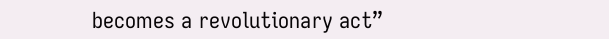becomes a revolutionary act”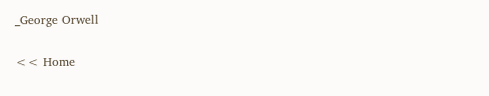_George Orwell

<< Home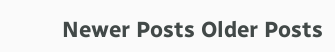Newer Posts Older Posts